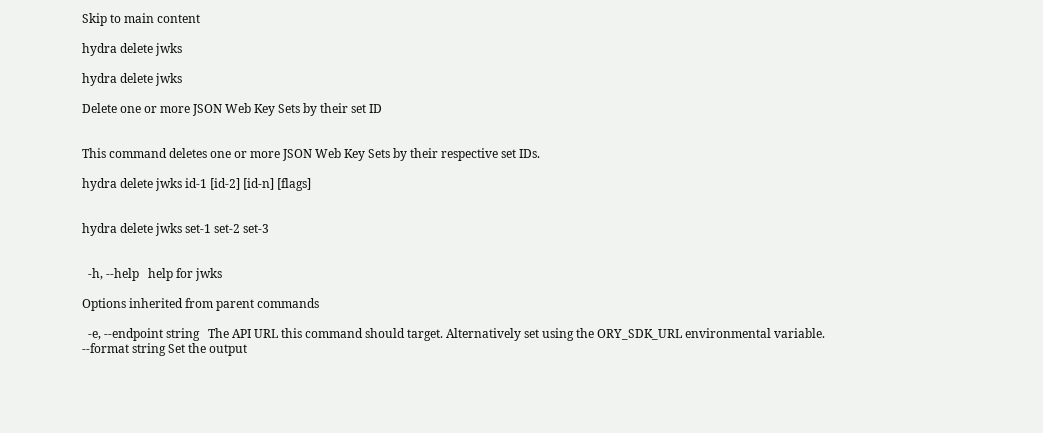Skip to main content

hydra delete jwks

hydra delete jwks

Delete one or more JSON Web Key Sets by their set ID


This command deletes one or more JSON Web Key Sets by their respective set IDs.

hydra delete jwks id-1 [id-2] [id-n] [flags]


hydra delete jwks set-1 set-2 set-3


  -h, --help   help for jwks

Options inherited from parent commands

  -e, --endpoint string   The API URL this command should target. Alternatively set using the ORY_SDK_URL environmental variable.
--format string Set the output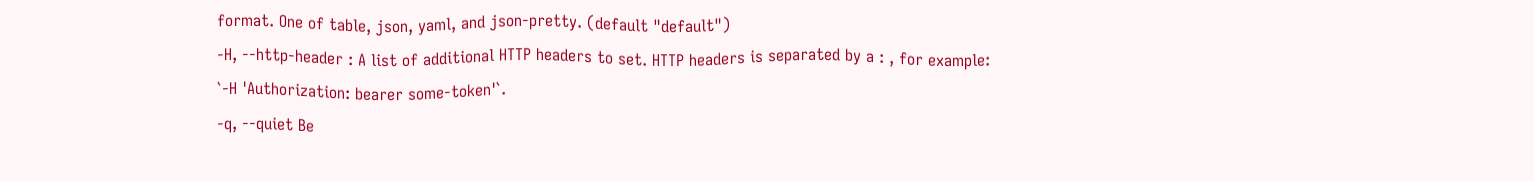format. One of table, json, yaml, and json-pretty. (default "default")
-H, --http-header : A list of additional HTTP headers to set. HTTP headers is separated by a : , for example: `-H 'Authorization: bearer some-token'`.
-q, --quiet Be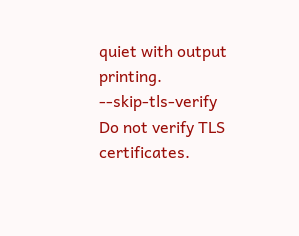quiet with output printing.
--skip-tls-verify Do not verify TLS certificates.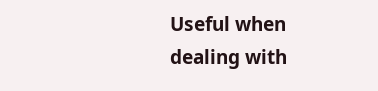Useful when dealing with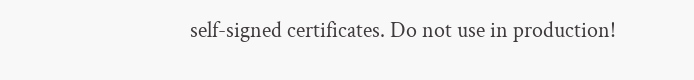self-signed certificates. Do not use in production!